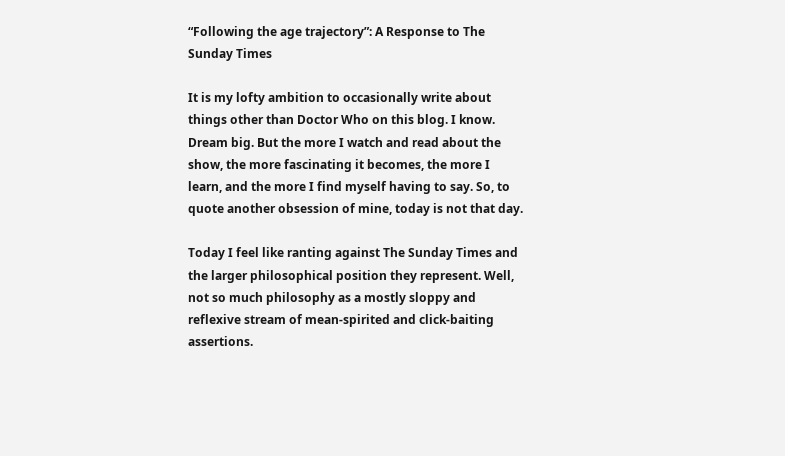“Following the age trajectory”: A Response to The Sunday Times

It is my lofty ambition to occasionally write about things other than Doctor Who on this blog. I know. Dream big. But the more I watch and read about the show, the more fascinating it becomes, the more I learn, and the more I find myself having to say. So, to quote another obsession of mine, today is not that day.

Today I feel like ranting against The Sunday Times and the larger philosophical position they represent. Well, not so much philosophy as a mostly sloppy and reflexive stream of mean-spirited and click-baiting assertions.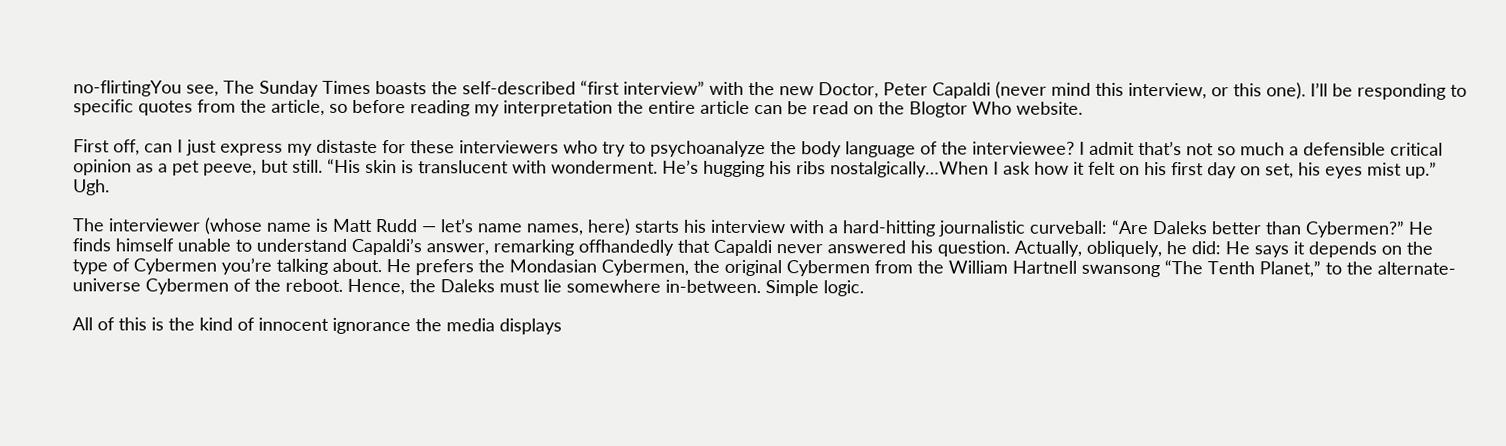no-flirtingYou see, The Sunday Times boasts the self-described “first interview” with the new Doctor, Peter Capaldi (never mind this interview, or this one). I’ll be responding to specific quotes from the article, so before reading my interpretation the entire article can be read on the Blogtor Who website.

First off, can I just express my distaste for these interviewers who try to psychoanalyze the body language of the interviewee? I admit that’s not so much a defensible critical opinion as a pet peeve, but still. “His skin is translucent with wonderment. He’s hugging his ribs nostalgically…When I ask how it felt on his first day on set, his eyes mist up.” Ugh.

The interviewer (whose name is Matt Rudd — let’s name names, here) starts his interview with a hard-hitting journalistic curveball: “Are Daleks better than Cybermen?” He finds himself unable to understand Capaldi’s answer, remarking offhandedly that Capaldi never answered his question. Actually, obliquely, he did: He says it depends on the type of Cybermen you’re talking about. He prefers the Mondasian Cybermen, the original Cybermen from the William Hartnell swansong “The Tenth Planet,” to the alternate-universe Cybermen of the reboot. Hence, the Daleks must lie somewhere in-between. Simple logic.

All of this is the kind of innocent ignorance the media displays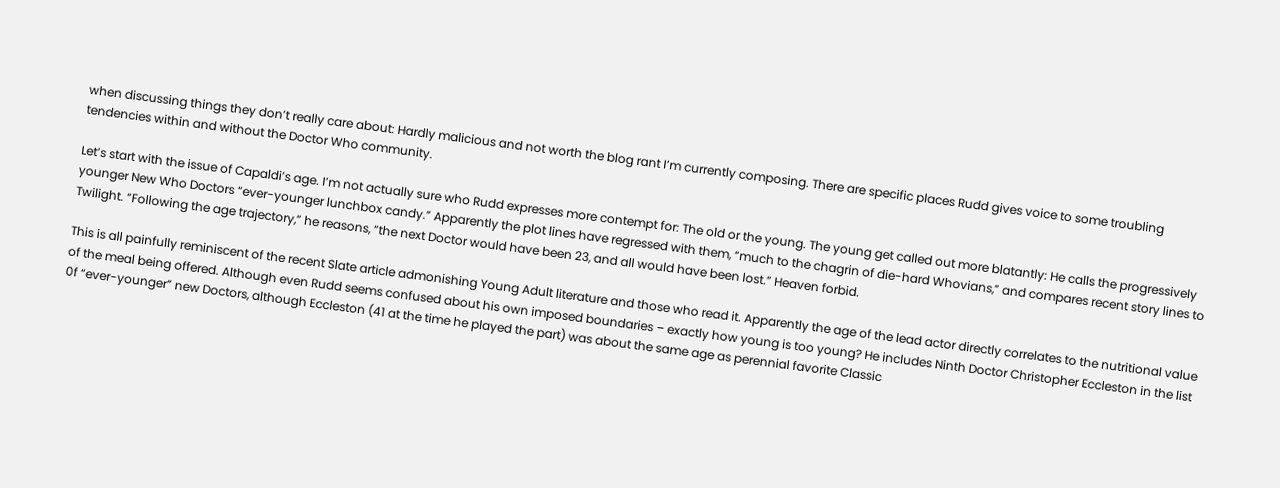when discussing things they don’t really care about: Hardly malicious and not worth the blog rant I’m currently composing. There are specific places Rudd gives voice to some troubling tendencies within and without the Doctor Who community.

Let’s start with the issue of Capaldi’s age. I’m not actually sure who Rudd expresses more contempt for: The old or the young. The young get called out more blatantly: He calls the progressively younger New Who Doctors “ever-younger lunchbox candy.” Apparently the plot lines have regressed with them, “much to the chagrin of die-hard Whovians,” and compares recent story lines to Twilight. “Following the age trajectory,” he reasons, “the next Doctor would have been 23, and all would have been lost.” Heaven forbid.

This is all painfully reminiscent of the recent Slate article admonishing Young Adult literature and those who read it. Apparently the age of the lead actor directly correlates to the nutritional value of the meal being offered. Although even Rudd seems confused about his own imposed boundaries – exactly how young is too young? He includes Ninth Doctor Christopher Eccleston in the list 0f “ever-younger” new Doctors, although Eccleston (41 at the time he played the part) was about the same age as perennial favorite Classic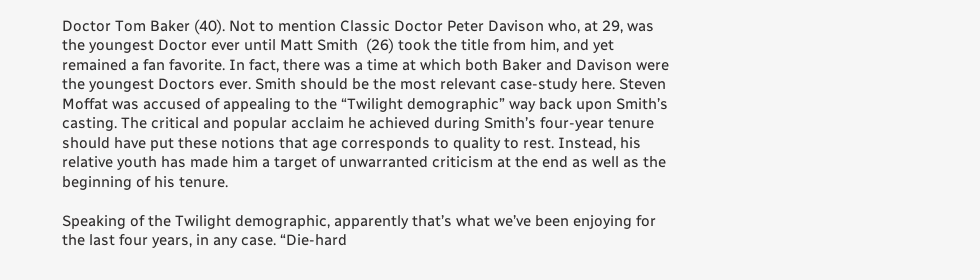Doctor Tom Baker (40). Not to mention Classic Doctor Peter Davison who, at 29, was the youngest Doctor ever until Matt Smith  (26) took the title from him, and yet remained a fan favorite. In fact, there was a time at which both Baker and Davison were the youngest Doctors ever. Smith should be the most relevant case-study here. Steven Moffat was accused of appealing to the “Twilight demographic” way back upon Smith’s casting. The critical and popular acclaim he achieved during Smith’s four-year tenure should have put these notions that age corresponds to quality to rest. Instead, his relative youth has made him a target of unwarranted criticism at the end as well as the beginning of his tenure.

Speaking of the Twilight demographic, apparently that’s what we’ve been enjoying for the last four years, in any case. “Die-hard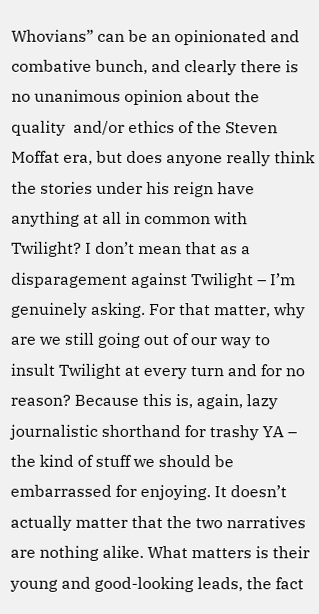Whovians” can be an opinionated and combative bunch, and clearly there is no unanimous opinion about the quality  and/or ethics of the Steven Moffat era, but does anyone really think the stories under his reign have anything at all in common with Twilight? I don’t mean that as a disparagement against Twilight – I’m genuinely asking. For that matter, why are we still going out of our way to insult Twilight at every turn and for no reason? Because this is, again, lazy journalistic shorthand for trashy YA – the kind of stuff we should be embarrassed for enjoying. It doesn’t actually matter that the two narratives are nothing alike. What matters is their young and good-looking leads, the fact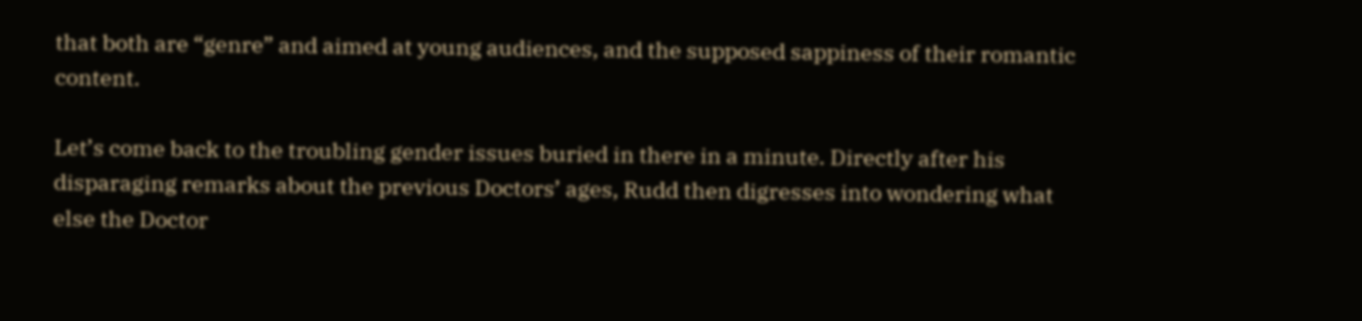that both are “genre” and aimed at young audiences, and the supposed sappiness of their romantic content.

Let’s come back to the troubling gender issues buried in there in a minute. Directly after his disparaging remarks about the previous Doctors’ ages, Rudd then digresses into wondering what else the Doctor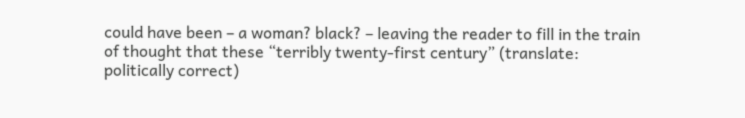could have been – a woman? black? – leaving the reader to fill in the train of thought that these “terribly twenty-first century” (translate: politically correct)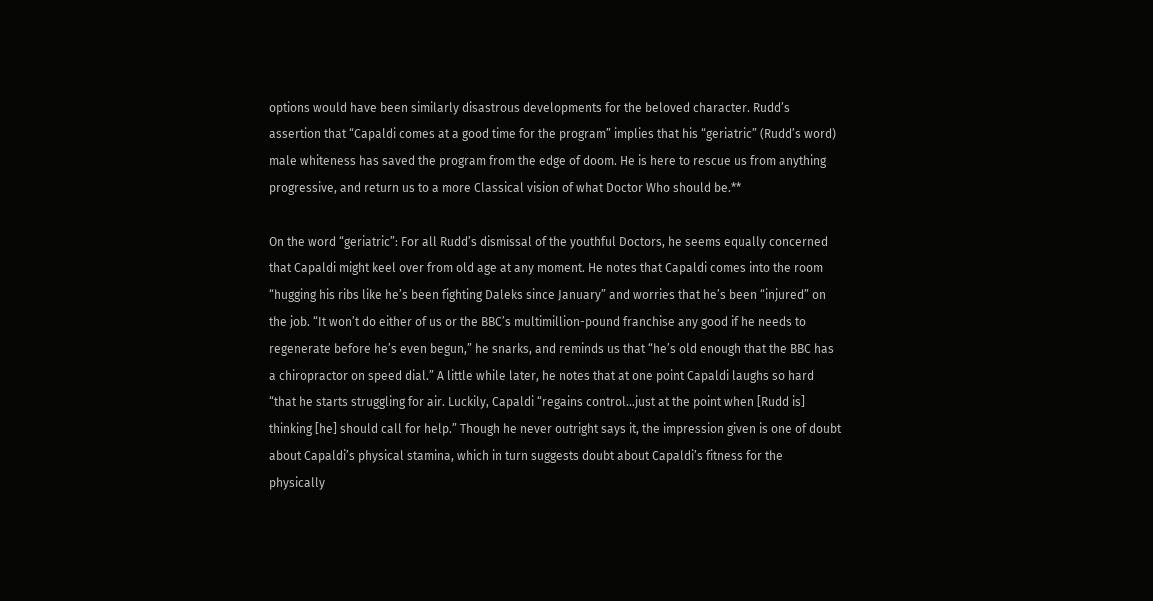options would have been similarly disastrous developments for the beloved character. Rudd’s assertion that “Capaldi comes at a good time for the program” implies that his “geriatric” (Rudd’s word) male whiteness has saved the program from the edge of doom. He is here to rescue us from anything progressive, and return us to a more Classical vision of what Doctor Who should be.**

On the word “geriatric”: For all Rudd’s dismissal of the youthful Doctors, he seems equally concerned that Capaldi might keel over from old age at any moment. He notes that Capaldi comes into the room “hugging his ribs like he’s been fighting Daleks since January” and worries that he’s been “injured” on the job. “It won’t do either of us or the BBC’s multimillion-pound franchise any good if he needs to regenerate before he’s even begun,” he snarks, and reminds us that “he’s old enough that the BBC has a chiropractor on speed dial.” A little while later, he notes that at one point Capaldi laughs so hard “that he starts struggling for air. Luckily, Capaldi “regains control…just at the point when [Rudd is] thinking [he] should call for help.” Though he never outright says it, the impression given is one of doubt about Capaldi’s physical stamina, which in turn suggests doubt about Capaldi’s fitness for the physically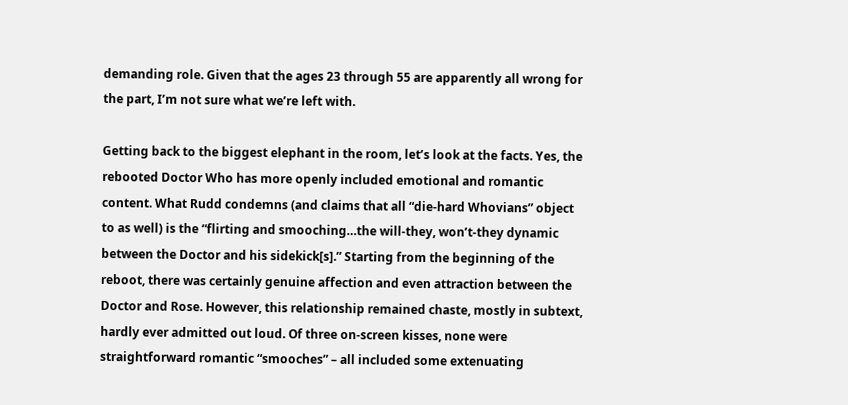demanding role. Given that the ages 23 through 55 are apparently all wrong for the part, I’m not sure what we’re left with.

Getting back to the biggest elephant in the room, let’s look at the facts. Yes, the rebooted Doctor Who has more openly included emotional and romantic content. What Rudd condemns (and claims that all “die-hard Whovians” object to as well) is the “flirting and smooching…the will-they, won’t-they dynamic between the Doctor and his sidekick[s].” Starting from the beginning of the reboot, there was certainly genuine affection and even attraction between the Doctor and Rose. However, this relationship remained chaste, mostly in subtext, hardly ever admitted out loud. Of three on-screen kisses, none were straightforward romantic “smooches” – all included some extenuating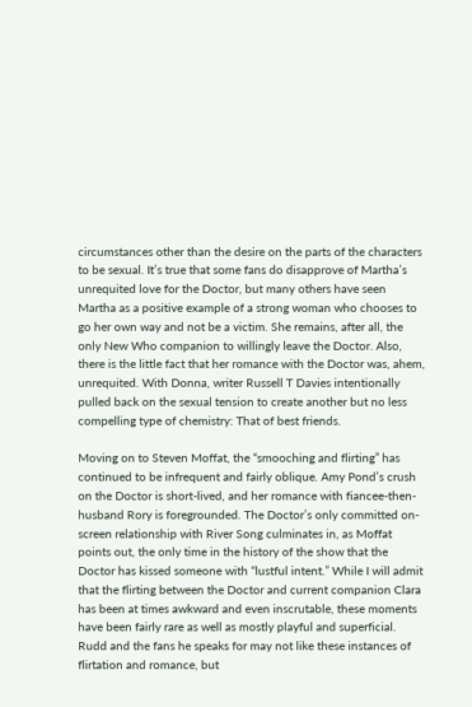circumstances other than the desire on the parts of the characters to be sexual. It’s true that some fans do disapprove of Martha’s unrequited love for the Doctor, but many others have seen Martha as a positive example of a strong woman who chooses to go her own way and not be a victim. She remains, after all, the only New Who companion to willingly leave the Doctor. Also, there is the little fact that her romance with the Doctor was, ahem, unrequited. With Donna, writer Russell T Davies intentionally pulled back on the sexual tension to create another but no less compelling type of chemistry: That of best friends.

Moving on to Steven Moffat, the “smooching and flirting” has continued to be infrequent and fairly oblique. Amy Pond’s crush on the Doctor is short-lived, and her romance with fiancee-then-husband Rory is foregrounded. The Doctor’s only committed on-screen relationship with River Song culminates in, as Moffat points out, the only time in the history of the show that the Doctor has kissed someone with “lustful intent.” While I will admit that the flirting between the Doctor and current companion Clara has been at times awkward and even inscrutable, these moments have been fairly rare as well as mostly playful and superficial. Rudd and the fans he speaks for may not like these instances of flirtation and romance, but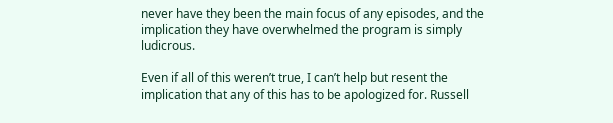never have they been the main focus of any episodes, and the implication they have overwhelmed the program is simply ludicrous.

Even if all of this weren’t true, I can’t help but resent the implication that any of this has to be apologized for. Russell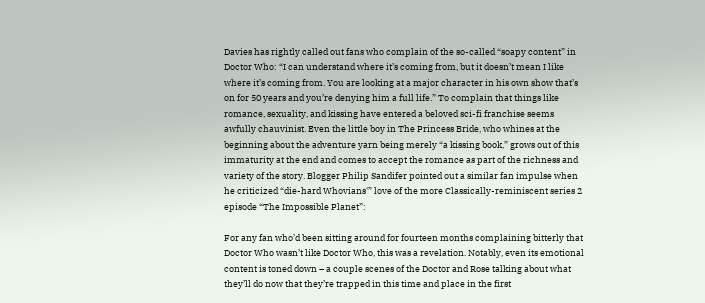Davies has rightly called out fans who complain of the so-called “soapy content” in Doctor Who: “I can understand where it’s coming from, but it doesn’t mean I like where it’s coming from. You are looking at a major character in his own show that’s on for 50 years and you’re denying him a full life.” To complain that things like romance, sexuality, and kissing have entered a beloved sci-fi franchise seems awfully chauvinist. Even the little boy in The Princess Bride, who whines at the beginning about the adventure yarn being merely “a kissing book,” grows out of this immaturity at the end and comes to accept the romance as part of the richness and variety of the story. Blogger Philip Sandifer pointed out a similar fan impulse when he criticized “die-hard Whovians'” love of the more Classically-reminiscent series 2 episode “The Impossible Planet”:

For any fan who’d been sitting around for fourteen months complaining bitterly that Doctor Who wasn’t like Doctor Who, this was a revelation. Notably, even its emotional content is toned down – a couple scenes of the Doctor and Rose talking about what they’ll do now that they’re trapped in this time and place in the first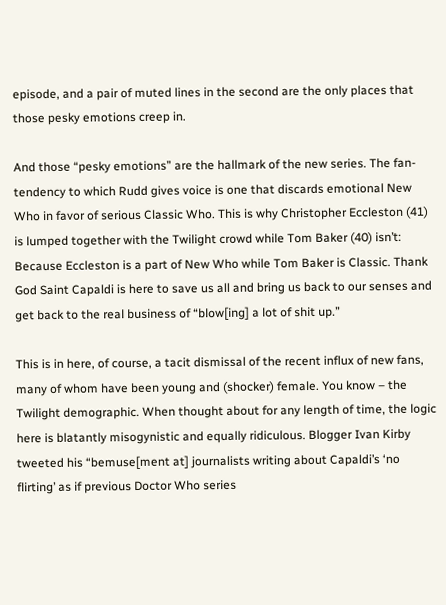episode, and a pair of muted lines in the second are the only places that those pesky emotions creep in.

And those “pesky emotions” are the hallmark of the new series. The fan-tendency to which Rudd gives voice is one that discards emotional New Who in favor of serious Classic Who. This is why Christopher Eccleston (41) is lumped together with the Twilight crowd while Tom Baker (40) isn’t: Because Eccleston is a part of New Who while Tom Baker is Classic. Thank God Saint Capaldi is here to save us all and bring us back to our senses and get back to the real business of “blow[ing] a lot of shit up.”

This is in here, of course, a tacit dismissal of the recent influx of new fans, many of whom have been young and (shocker) female. You know – the Twilight demographic. When thought about for any length of time, the logic here is blatantly misogynistic and equally ridiculous. Blogger Ivan Kirby tweeted his “bemuse[ment at] journalists writing about Capaldi’s ‘no flirting’ as if previous Doctor Who series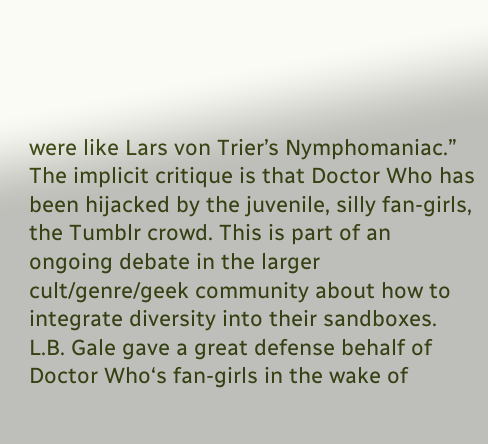were like Lars von Trier’s Nymphomaniac.” The implicit critique is that Doctor Who has been hijacked by the juvenile, silly fan-girls, the Tumblr crowd. This is part of an ongoing debate in the larger cult/genre/geek community about how to integrate diversity into their sandboxes. L.B. Gale gave a great defense behalf of Doctor Who‘s fan-girls in the wake of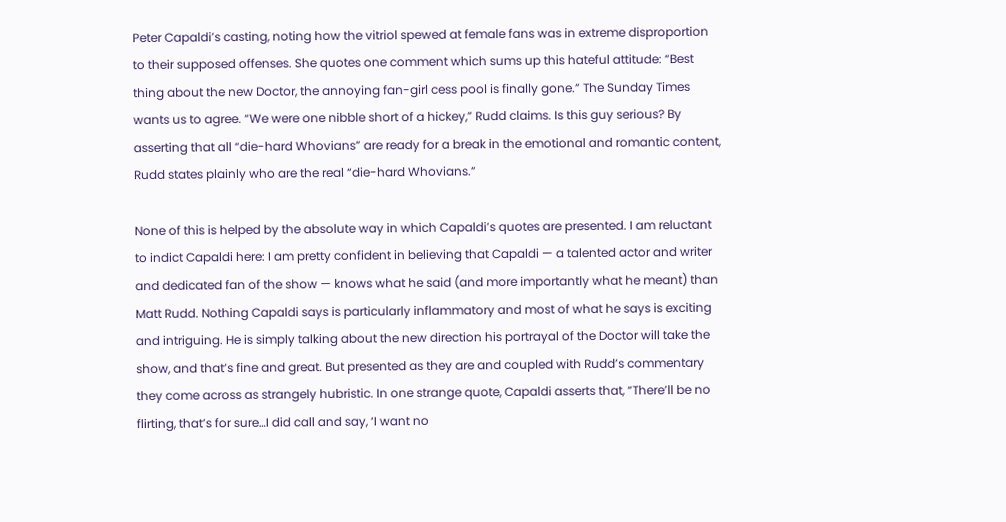Peter Capaldi’s casting, noting how the vitriol spewed at female fans was in extreme disproportion to their supposed offenses. She quotes one comment which sums up this hateful attitude: “Best thing about the new Doctor, the annoying fan-girl cess pool is finally gone.” The Sunday Times wants us to agree. “We were one nibble short of a hickey,” Rudd claims. Is this guy serious? By asserting that all “die-hard Whovians” are ready for a break in the emotional and romantic content, Rudd states plainly who are the real “die-hard Whovians.”

None of this is helped by the absolute way in which Capaldi’s quotes are presented. I am reluctant to indict Capaldi here: I am pretty confident in believing that Capaldi — a talented actor and writer and dedicated fan of the show — knows what he said (and more importantly what he meant) than Matt Rudd. Nothing Capaldi says is particularly inflammatory and most of what he says is exciting and intriguing. He is simply talking about the new direction his portrayal of the Doctor will take the show, and that’s fine and great. But presented as they are and coupled with Rudd’s commentary they come across as strangely hubristic. In one strange quote, Capaldi asserts that, “There’ll be no flirting, that’s for sure…I did call and say, ‘I want no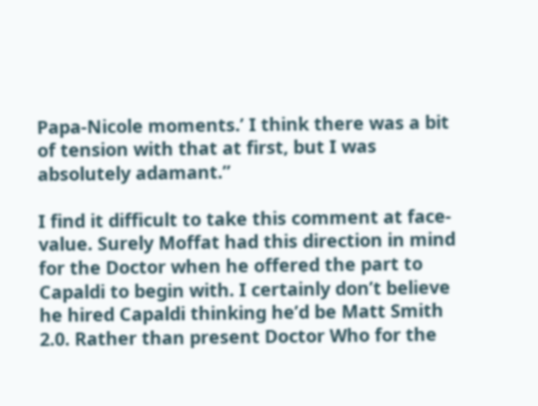Papa-Nicole moments.’ I think there was a bit of tension with that at first, but I was absolutely adamant.”

I find it difficult to take this comment at face-value. Surely Moffat had this direction in mind for the Doctor when he offered the part to Capaldi to begin with. I certainly don’t believe he hired Capaldi thinking he’d be Matt Smith 2.0. Rather than present Doctor Who for the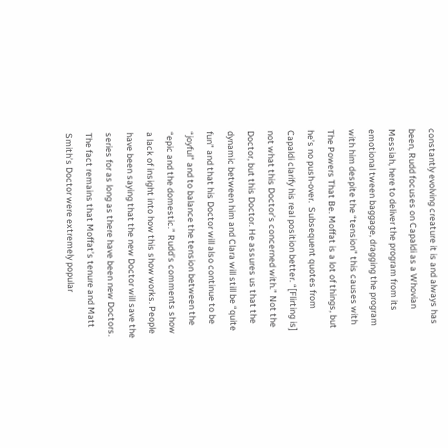constantly evolving creature it is and always has been, Rudd focuses on Capaldi as a Whovian Messiah, here to deliver the program from its emotional tween baggage, dragging the program with him despite the “tension” this causes with The Powers That Be. Moffat is a lot of things, but he’s no push-over.  Subsequent quotes from Capaldi clarify his real position better. “[Flirting is] not what this Doctor’s concerned with.” Not the Doctor, but this Doctor. He assures us that the dynamic between him and Clara will still be “quite fun” and that his Doctor will also continue to be “joyful” and to balance the tension between the “epic and the domestic.” Rudd’s comments show a lack of insight into how this show works. People have been saying that the new Doctor will save the series for as long as there have been new Doctors. The fact remains that Moffat’s tenure and Matt Smith’s Doctor were extremely popular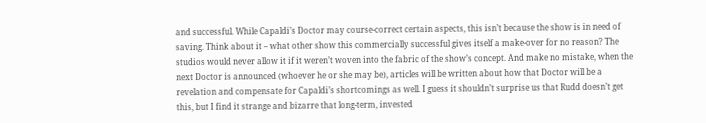and successful. While Capaldi’s Doctor may course-correct certain aspects, this isn’t because the show is in need of saving. Think about it – what other show this commercially successful gives itself a make-over for no reason? The studios would never allow it if it weren’t woven into the fabric of the show’s concept. And make no mistake, when the next Doctor is announced (whoever he or she may be), articles will be written about how that Doctor will be a revelation and compensate for Capaldi’s shortcomings as well. I guess it shouldn’t surprise us that Rudd doesn’t get this, but I find it strange and bizarre that long-term, invested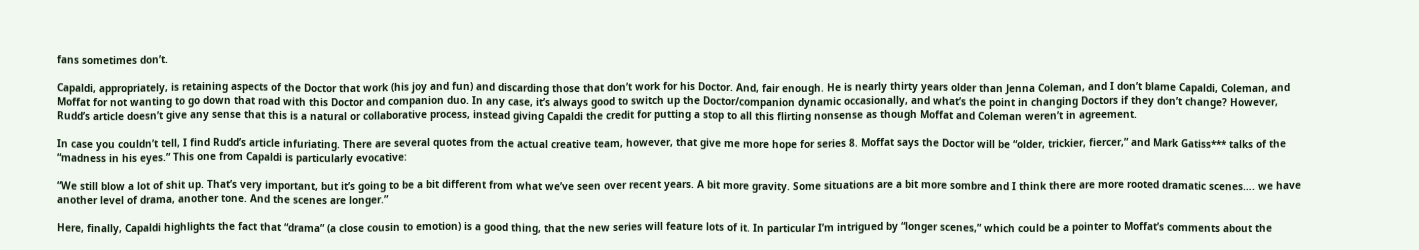fans sometimes don’t.

Capaldi, appropriately, is retaining aspects of the Doctor that work (his joy and fun) and discarding those that don’t work for his Doctor. And, fair enough. He is nearly thirty years older than Jenna Coleman, and I don’t blame Capaldi, Coleman, and Moffat for not wanting to go down that road with this Doctor and companion duo. In any case, it’s always good to switch up the Doctor/companion dynamic occasionally, and what’s the point in changing Doctors if they don’t change? However, Rudd’s article doesn’t give any sense that this is a natural or collaborative process, instead giving Capaldi the credit for putting a stop to all this flirting nonsense as though Moffat and Coleman weren’t in agreement.

In case you couldn’t tell, I find Rudd’s article infuriating. There are several quotes from the actual creative team, however, that give me more hope for series 8. Moffat says the Doctor will be “older, trickier, fiercer,” and Mark Gatiss*** talks of the “madness in his eyes.” This one from Capaldi is particularly evocative:

“We still blow a lot of shit up. That’s very important, but it’s going to be a bit different from what we’ve seen over recent years. A bit more gravity. Some situations are a bit more sombre and I think there are more rooted dramatic scenes…. we have another level of drama, another tone. And the scenes are longer.”

Here, finally, Capaldi highlights the fact that “drama” (a close cousin to emotion) is a good thing, that the new series will feature lots of it. In particular I’m intrigued by “longer scenes,” which could be a pointer to Moffat’s comments about the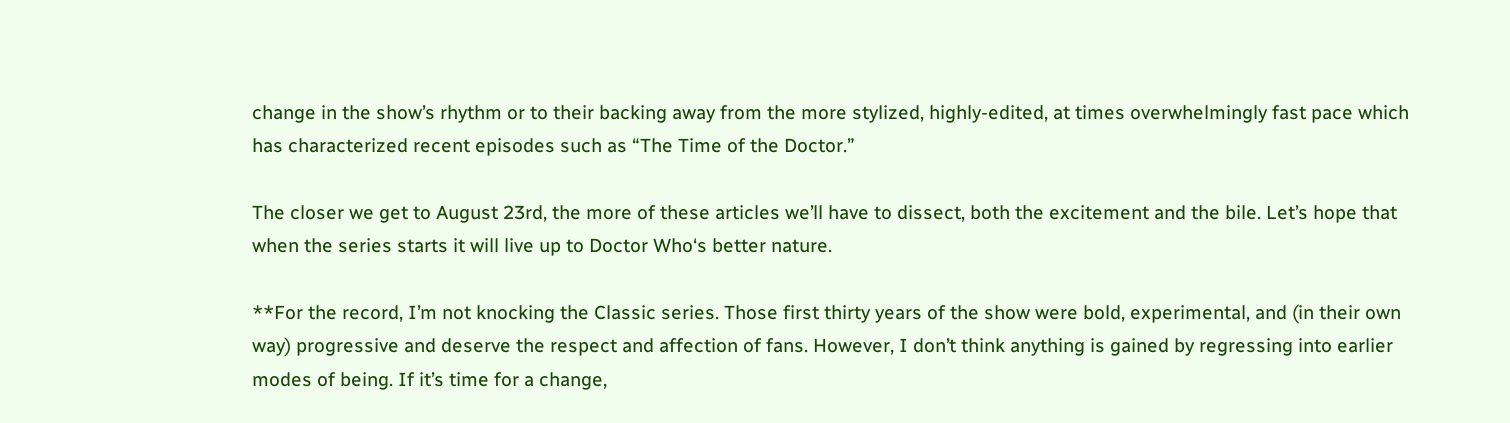change in the show’s rhythm or to their backing away from the more stylized, highly-edited, at times overwhelmingly fast pace which has characterized recent episodes such as “The Time of the Doctor.”

The closer we get to August 23rd, the more of these articles we’ll have to dissect, both the excitement and the bile. Let’s hope that when the series starts it will live up to Doctor Who‘s better nature.

**For the record, I’m not knocking the Classic series. Those first thirty years of the show were bold, experimental, and (in their own way) progressive and deserve the respect and affection of fans. However, I don’t think anything is gained by regressing into earlier modes of being. If it’s time for a change,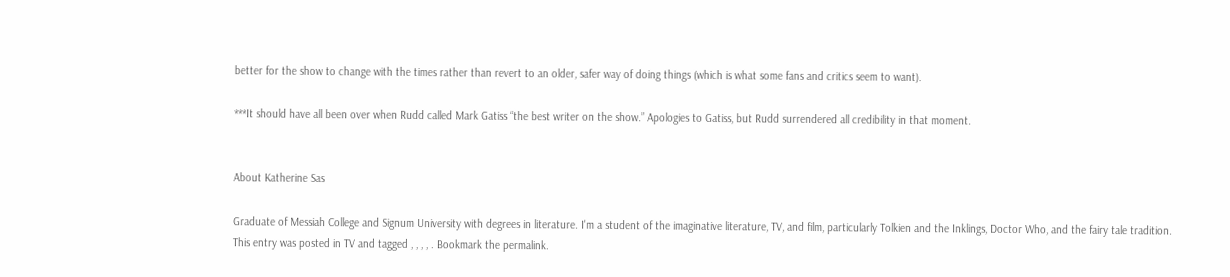better for the show to change with the times rather than revert to an older, safer way of doing things (which is what some fans and critics seem to want).

***It should have all been over when Rudd called Mark Gatiss “the best writer on the show.” Apologies to Gatiss, but Rudd surrendered all credibility in that moment.


About Katherine Sas

Graduate of Messiah College and Signum University with degrees in literature. I'm a student of the imaginative literature, TV, and film, particularly Tolkien and the Inklings, Doctor Who, and the fairy tale tradition.
This entry was posted in TV and tagged , , , , . Bookmark the permalink.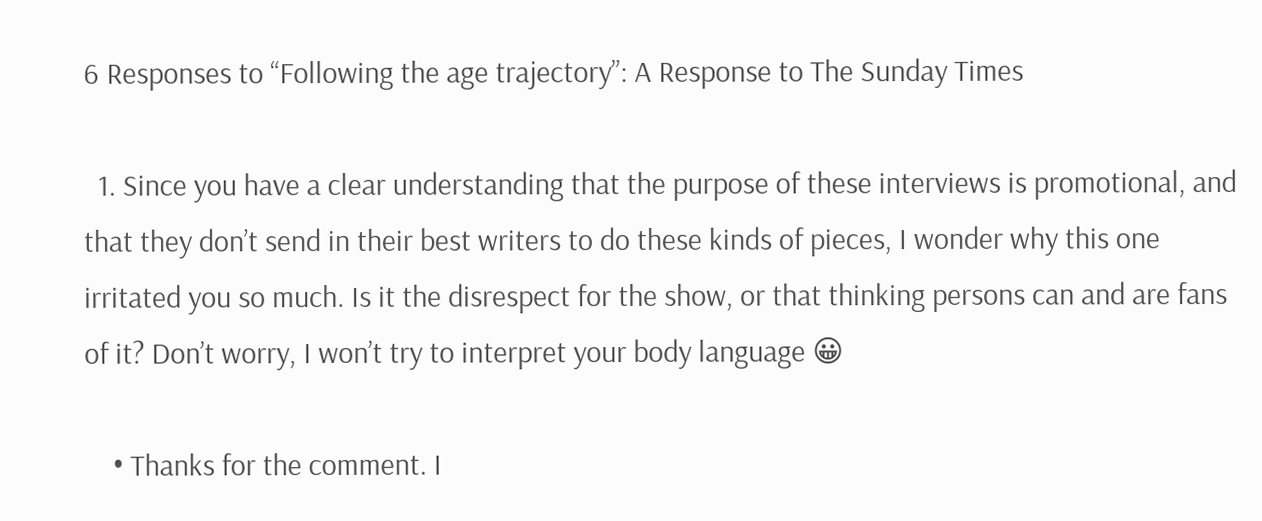6 Responses to “Following the age trajectory”: A Response to The Sunday Times

  1. Since you have a clear understanding that the purpose of these interviews is promotional, and that they don’t send in their best writers to do these kinds of pieces, I wonder why this one irritated you so much. Is it the disrespect for the show, or that thinking persons can and are fans of it? Don’t worry, I won’t try to interpret your body language 😀

    • Thanks for the comment. I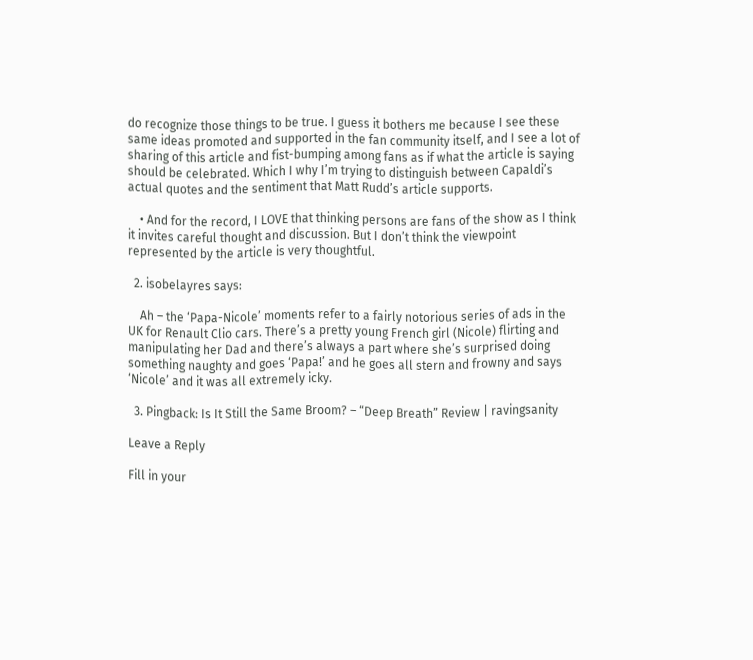do recognize those things to be true. I guess it bothers me because I see these same ideas promoted and supported in the fan community itself, and I see a lot of sharing of this article and fist-bumping among fans as if what the article is saying should be celebrated. Which I why I’m trying to distinguish between Capaldi’s actual quotes and the sentiment that Matt Rudd’s article supports.

    • And for the record, I LOVE that thinking persons are fans of the show as I think it invites careful thought and discussion. But I don’t think the viewpoint represented by the article is very thoughtful.

  2. isobelayres says:

    Ah – the ‘Papa-Nicole’ moments refer to a fairly notorious series of ads in the UK for Renault Clio cars. There’s a pretty young French girl (Nicole) flirting and manipulating her Dad and there’s always a part where she’s surprised doing something naughty and goes ‘Papa!’ and he goes all stern and frowny and says ‘Nicole’ and it was all extremely icky.

  3. Pingback: Is It Still the Same Broom? – “Deep Breath” Review | ravingsanity

Leave a Reply

Fill in your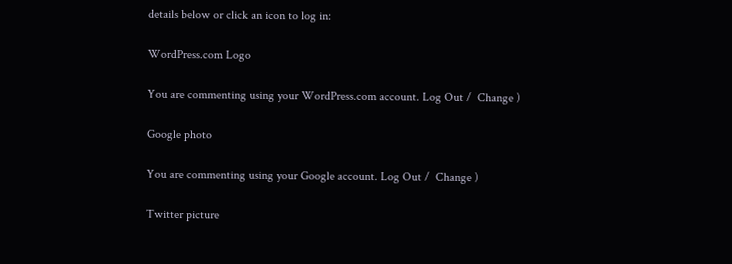details below or click an icon to log in:

WordPress.com Logo

You are commenting using your WordPress.com account. Log Out /  Change )

Google photo

You are commenting using your Google account. Log Out /  Change )

Twitter picture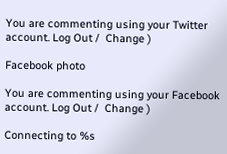You are commenting using your Twitter account. Log Out /  Change )

Facebook photo

You are commenting using your Facebook account. Log Out /  Change )

Connecting to %s